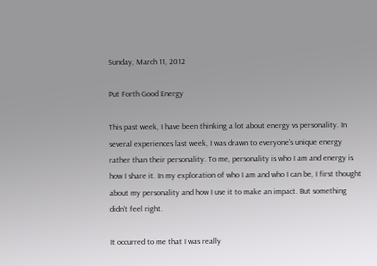Sunday, March 11, 2012

Put Forth Good Energy

This past week, I have been thinking a lot about energy vs personality. In several experiences last week, I was drawn to everyone’s unique energy rather than their personality. To me, personality is who I am and energy is how I share it. In my exploration of who I am and who I can be, I first thought about my personality and how I use it to make an impact. But something didn’t feel right.

It occurred to me that I was really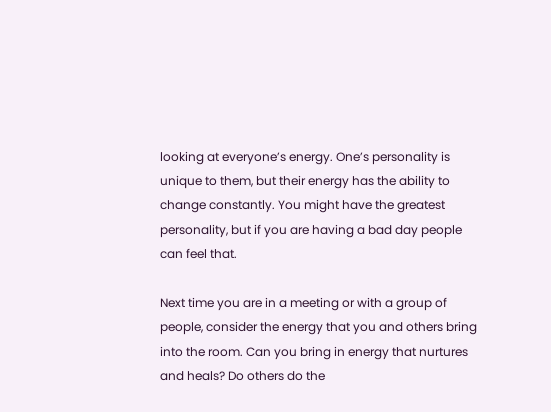looking at everyone’s energy. One’s personality is unique to them, but their energy has the ability to change constantly. You might have the greatest personality, but if you are having a bad day people can feel that.

Next time you are in a meeting or with a group of people, consider the energy that you and others bring into the room. Can you bring in energy that nurtures and heals? Do others do the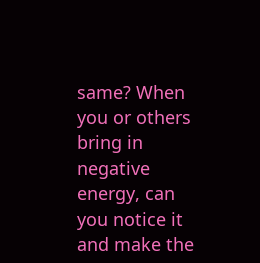same? When you or others bring in negative energy, can you notice it and make the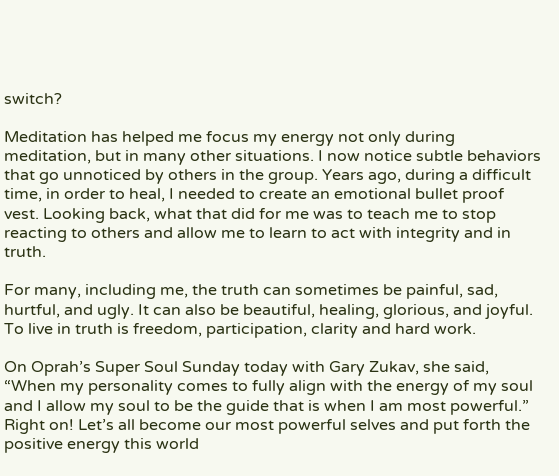switch?

Meditation has helped me focus my energy not only during meditation, but in many other situations. I now notice subtle behaviors that go unnoticed by others in the group. Years ago, during a difficult time, in order to heal, I needed to create an emotional bullet proof vest. Looking back, what that did for me was to teach me to stop reacting to others and allow me to learn to act with integrity and in truth.

For many, including me, the truth can sometimes be painful, sad, hurtful, and ugly. It can also be beautiful, healing, glorious, and joyful. To live in truth is freedom, participation, clarity and hard work.

On Oprah’s Super Soul Sunday today with Gary Zukav, she said, “When my personality comes to fully align with the energy of my soul and I allow my soul to be the guide that is when I am most powerful.” Right on! Let’s all become our most powerful selves and put forth the positive energy this world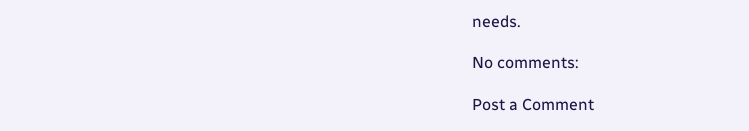needs.

No comments:

Post a Comment